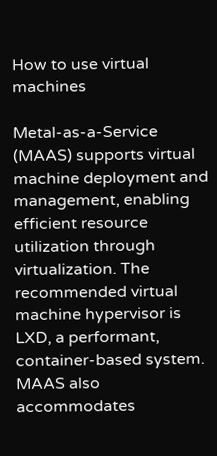How to use virtual machines

Metal-as-a-Service (MAAS) supports virtual machine deployment and management, enabling efficient resource utilization through virtualization. The recommended virtual machine hypervisor is LXD, a performant, container-based system. MAAS also accommodates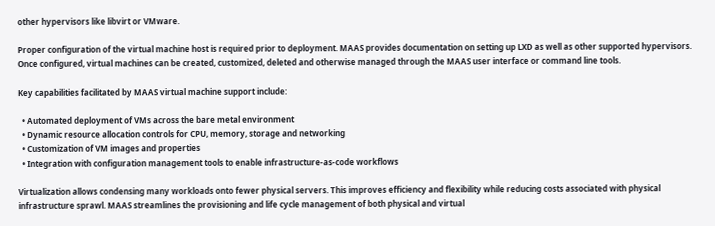other hypervisors like libvirt or VMware.

Proper configuration of the virtual machine host is required prior to deployment. MAAS provides documentation on setting up LXD as well as other supported hypervisors. Once configured, virtual machines can be created, customized, deleted and otherwise managed through the MAAS user interface or command line tools.

Key capabilities facilitated by MAAS virtual machine support include:

  • Automated deployment of VMs across the bare metal environment
  • Dynamic resource allocation controls for CPU, memory, storage and networking
  • Customization of VM images and properties
  • Integration with configuration management tools to enable infrastructure-as-code workflows

Virtualization allows condensing many workloads onto fewer physical servers. This improves efficiency and flexibility while reducing costs associated with physical infrastructure sprawl. MAAS streamlines the provisioning and life cycle management of both physical and virtual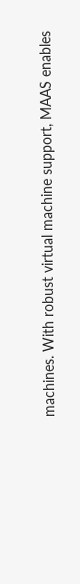machines. With robust virtual machine support, MAAS enables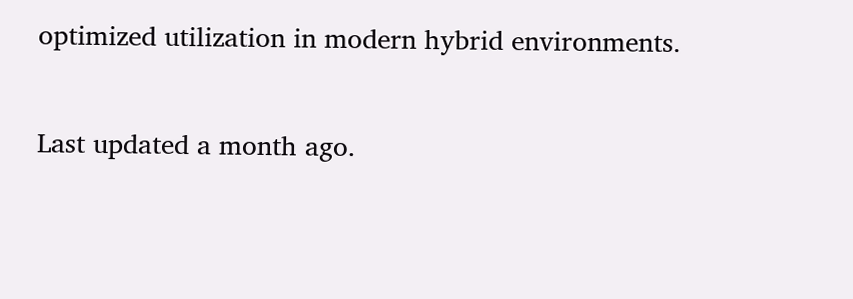optimized utilization in modern hybrid environments.

Last updated a month ago.